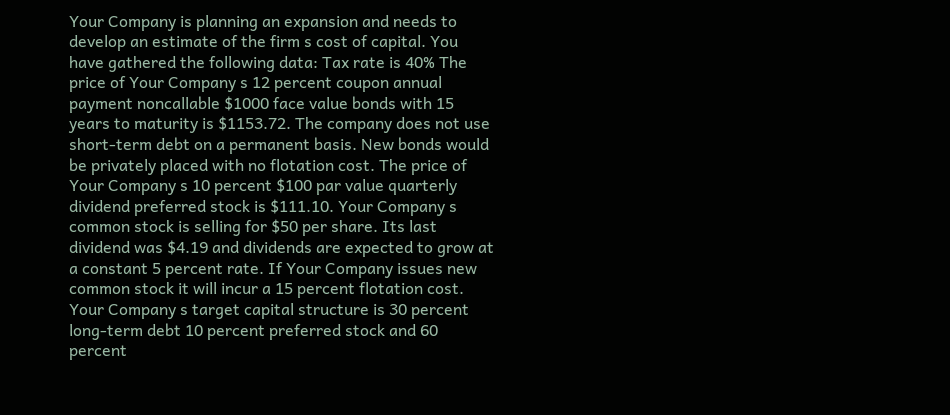Your Company is planning an expansion and needs to develop an estimate of the firm s cost of capital. You have gathered the following data: Tax rate is 40% The price of Your Company s 12 percent coupon annual payment noncallable $1000 face value bonds with 15 years to maturity is $1153.72. The company does not use short-term debt on a permanent basis. New bonds would be privately placed with no flotation cost. The price of Your Company s 10 percent $100 par value quarterly dividend preferred stock is $111.10. Your Company s common stock is selling for $50 per share. Its last dividend was $4.19 and dividends are expected to grow at a constant 5 percent rate. If Your Company issues new common stock it will incur a 15 percent flotation cost. Your Company s target capital structure is 30 percent long-term debt 10 percent preferred stock and 60 percent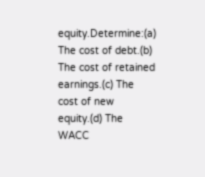equity.Determine:(a) The cost of debt.(b) The cost of retained earnings.(c) The cost of new equity.(d) The WACC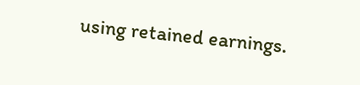using retained earnings.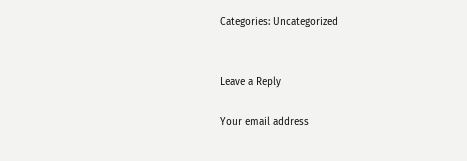Categories: Uncategorized


Leave a Reply

Your email address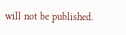will not be published.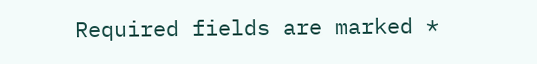Required fields are marked *